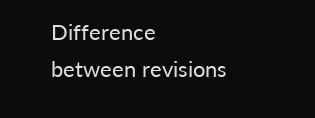Difference between revisions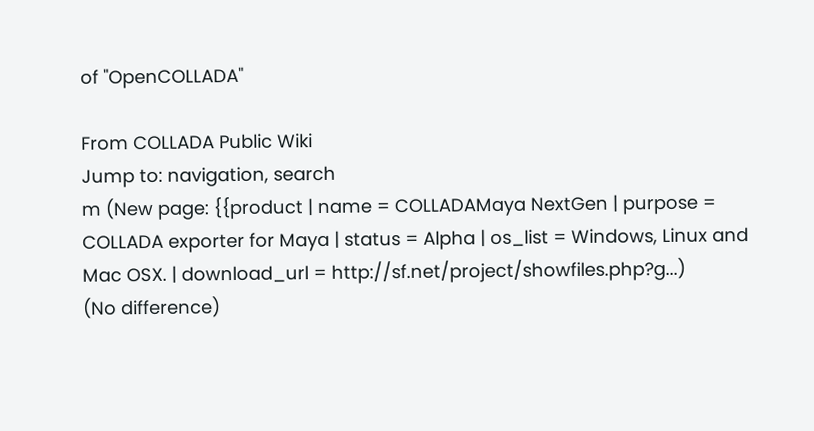of "OpenCOLLADA"

From COLLADA Public Wiki
Jump to: navigation, search
m (New page: {{product | name = COLLADAMaya NextGen | purpose = COLLADA exporter for Maya | status = Alpha | os_list = Windows, Linux and Mac OSX. | download_url = http://sf.net/project/showfiles.php?g...)
(No difference)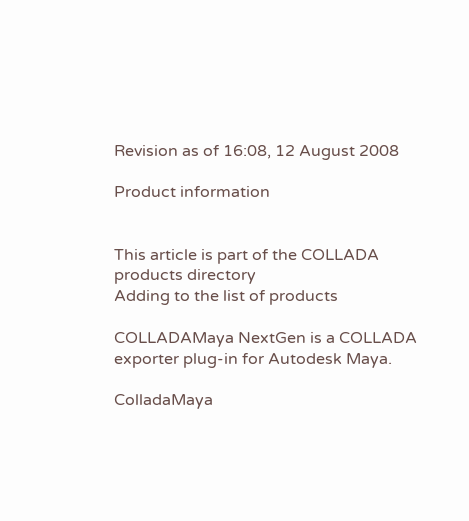Revision as of 16:08, 12 August 2008

Product information


This article is part of the COLLADA products directory
Adding to the list of products

COLLADAMaya NextGen is a COLLADA exporter plug-in for Autodesk Maya.

ColladaMaya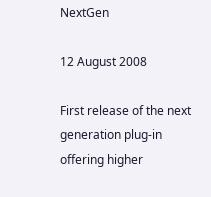NextGen

12 August 2008

First release of the next generation plug-in offering higher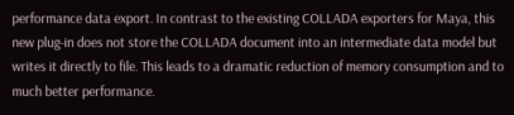performance data export. In contrast to the existing COLLADA exporters for Maya, this new plug-in does not store the COLLADA document into an intermediate data model but writes it directly to file. This leads to a dramatic reduction of memory consumption and to much better performance.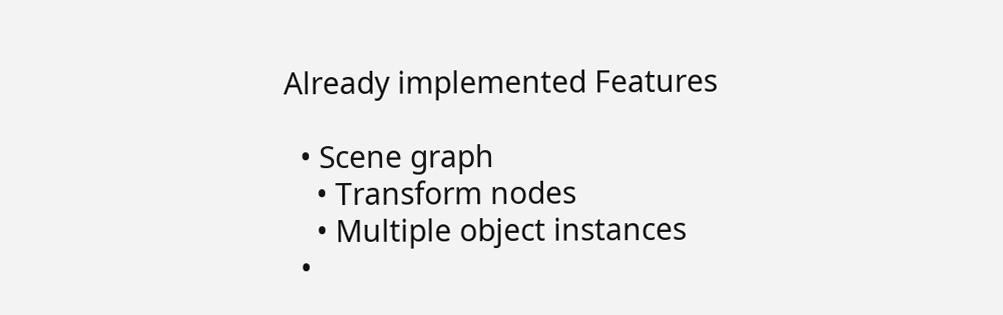Already implemented Features

  • Scene graph
    • Transform nodes
    • Multiple object instances
  •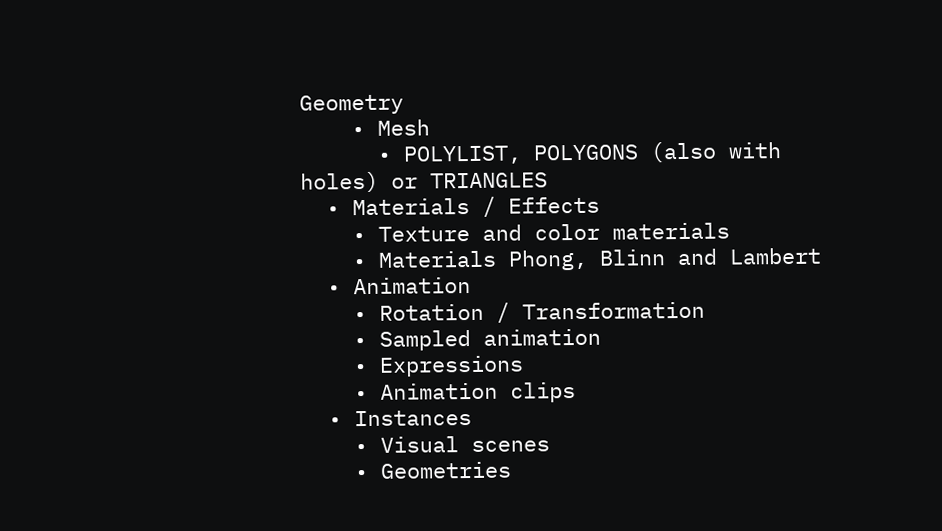Geometry
    • Mesh
      • POLYLIST, POLYGONS (also with holes) or TRIANGLES
  • Materials / Effects
    • Texture and color materials
    • Materials Phong, Blinn and Lambert
  • Animation
    • Rotation / Transformation
    • Sampled animation
    • Expressions
    • Animation clips
  • Instances
    • Visual scenes
    • Geometries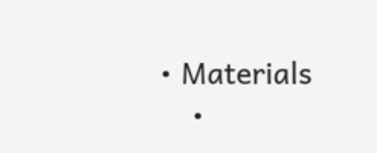• Materials
    •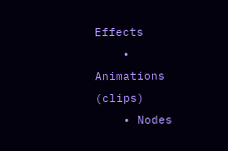Effects
    • Animations (clips)
    • Nodes